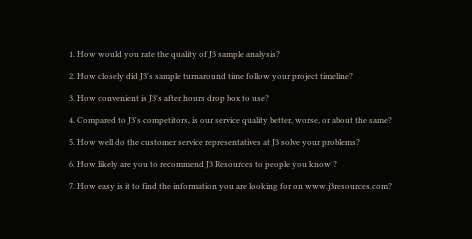1. How would you rate the quality of J3 sample analysis?

2. How closely did J3's sample turnaround time follow your project timeline?

3. How convenient is J3's after hours drop box to use?

4. Compared to J3's competitors, is our service quality better, worse, or about the same?

5. How well do the customer service representatives at J3 solve your problems?

6. How likely are you to recommend J3 Resources to people you know ?

7. How easy is it to find the information you are looking for on www.j3resources.com?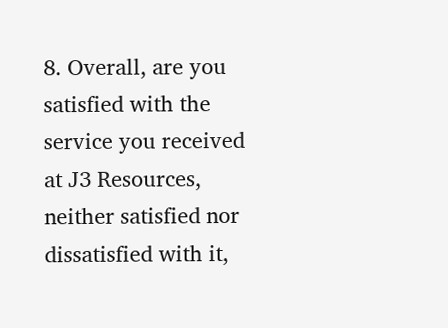8. Overall, are you satisfied with the service you received at J3 Resources, neither satisfied nor dissatisfied with it,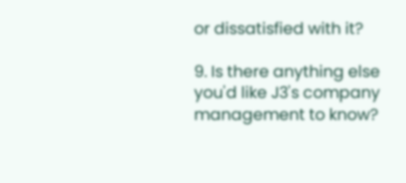or dissatisfied with it?

9. Is there anything else you'd like J3's company management to know?